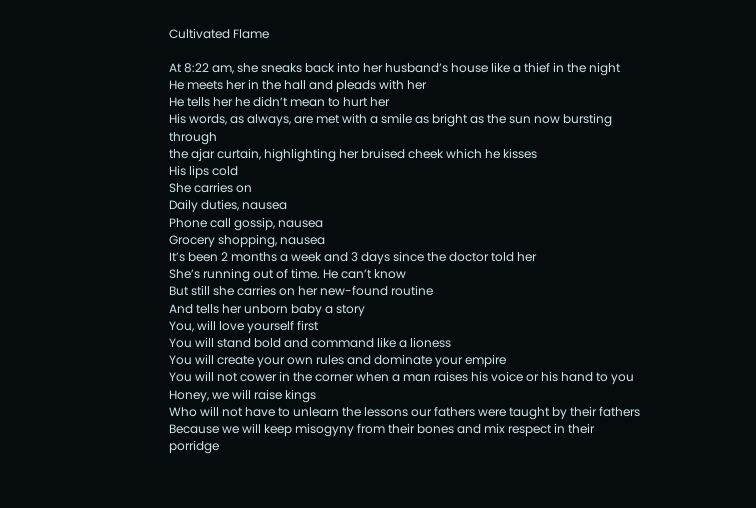Cultivated Flame

At 8:22 am, she sneaks back into her husband’s house like a thief in the night
He meets her in the hall and pleads with her
He tells her he didn’t mean to hurt her
His words, as always, are met with a smile as bright as the sun now bursting through
the ajar curtain, highlighting her bruised cheek which he kisses
His lips cold
She carries on
Daily duties, nausea
Phone call gossip, nausea
Grocery shopping, nausea
It’s been 2 months a week and 3 days since the doctor told her
She’s running out of time. He can’t know
But still she carries on her new-found routine
And tells her unborn baby a story
You, will love yourself first
You will stand bold and command like a lioness
You will create your own rules and dominate your empire
You will not cower in the corner when a man raises his voice or his hand to you
Honey, we will raise kings
Who will not have to unlearn the lessons our fathers were taught by their fathers
Because we will keep misogyny from their bones and mix respect in their porridge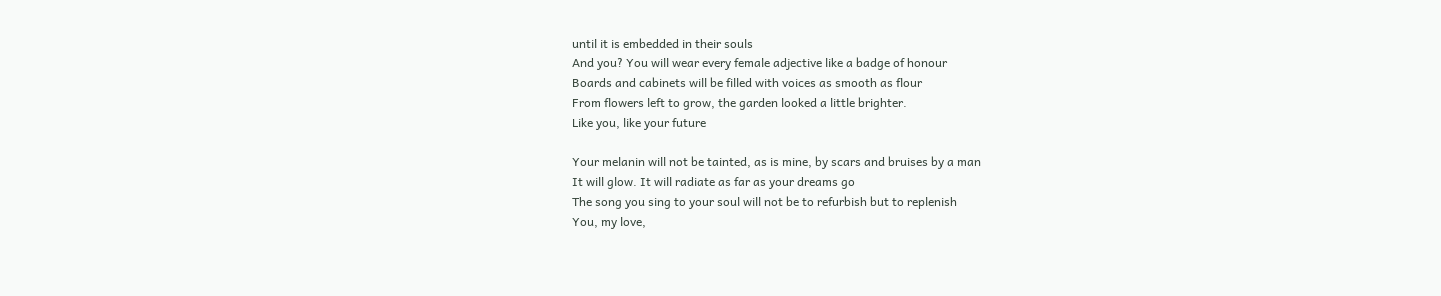until it is embedded in their souls
And you? You will wear every female adjective like a badge of honour
Boards and cabinets will be filled with voices as smooth as flour
From flowers left to grow, the garden looked a little brighter.
Like you, like your future

Your melanin will not be tainted, as is mine, by scars and bruises by a man
It will glow. It will radiate as far as your dreams go
The song you sing to your soul will not be to refurbish but to replenish
You, my love,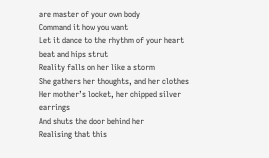are master of your own body
Command it how you want
Let it dance to the rhythm of your heart beat and hips strut
Reality falls on her like a storm
She gathers her thoughts, and her clothes
Her mother’s locket, her chipped silver earrings
And shuts the door behind her
Realising that this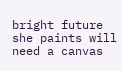bright future she paints will need a canvas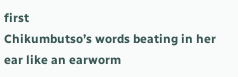first
Chikumbutso’s words beating in her ear like an earworm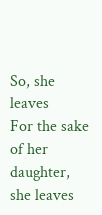So, she leaves
For the sake of her daughter, she leaves